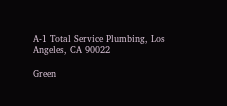A-1 Total Service Plumbing, Los Angeles, CA 90022

Green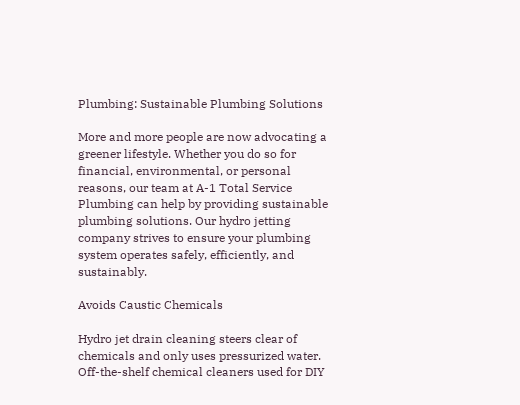Plumbing: Sustainable Plumbing Solutions

More and more people are now advocating a greener lifestyle. Whether you do so for financial, environmental, or personal reasons, our team at A-1 Total Service Plumbing can help by providing sustainable plumbing solutions. Our hydro jetting company strives to ensure your plumbing system operates safely, efficiently, and sustainably.

Avoids Caustic Chemicals

Hydro jet drain cleaning steers clear of chemicals and only uses pressurized water. Off-the-shelf chemical cleaners used for DIY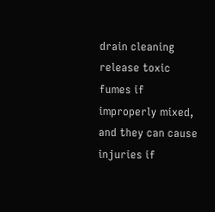drain cleaning release toxic fumes if improperly mixed, and they can cause injuries if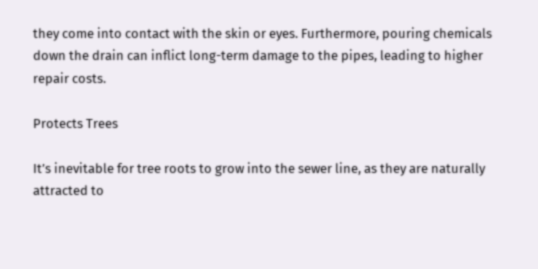they come into contact with the skin or eyes. Furthermore, pouring chemicals down the drain can inflict long-term damage to the pipes, leading to higher repair costs.

Protects Trees

It’s inevitable for tree roots to grow into the sewer line, as they are naturally attracted to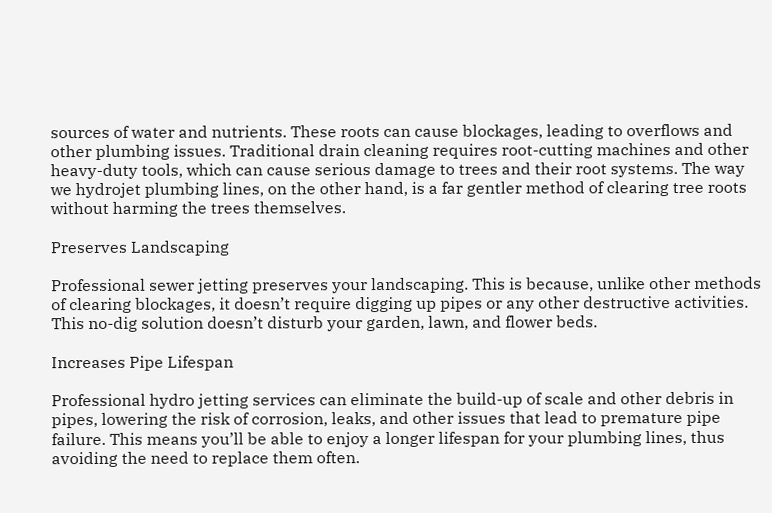sources of water and nutrients. These roots can cause blockages, leading to overflows and other plumbing issues. Traditional drain cleaning requires root-cutting machines and other heavy-duty tools, which can cause serious damage to trees and their root systems. The way we hydrojet plumbing lines, on the other hand, is a far gentler method of clearing tree roots without harming the trees themselves.

Preserves Landscaping

Professional sewer jetting preserves your landscaping. This is because, unlike other methods of clearing blockages, it doesn’t require digging up pipes or any other destructive activities. This no-dig solution doesn’t disturb your garden, lawn, and flower beds.

Increases Pipe Lifespan

Professional hydro jetting services can eliminate the build-up of scale and other debris in pipes, lowering the risk of corrosion, leaks, and other issues that lead to premature pipe failure. This means you’ll be able to enjoy a longer lifespan for your plumbing lines, thus avoiding the need to replace them often.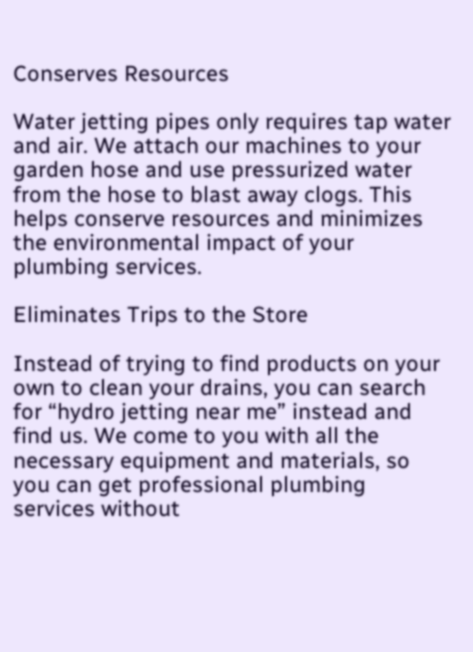Conserves Resources

Water jetting pipes only requires tap water and air. We attach our machines to your garden hose and use pressurized water from the hose to blast away clogs. This helps conserve resources and minimizes the environmental impact of your plumbing services.

Eliminates Trips to the Store

Instead of trying to find products on your own to clean your drains, you can search for “hydro jetting near me” instead and find us. We come to you with all the necessary equipment and materials, so you can get professional plumbing services without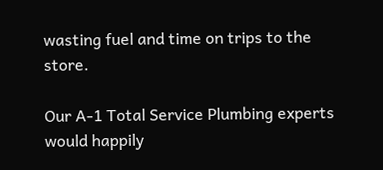wasting fuel and time on trips to the store.

Our A-1 Total Service Plumbing experts would happily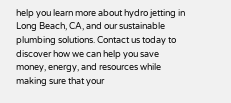help you learn more about hydro jetting in Long Beach, CA, and our sustainable plumbing solutions. Contact us today to discover how we can help you save money, energy, and resources while making sure that your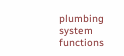plumbing system functions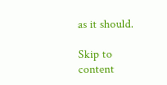as it should.

Skip to content